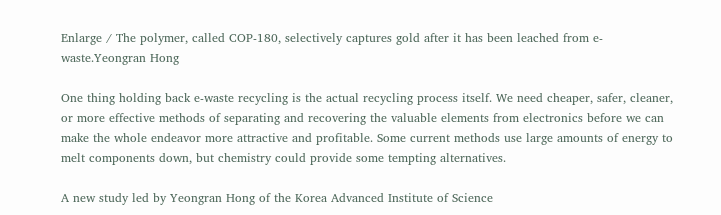Enlarge / The polymer, called COP-180, selectively captures gold after it has been leached from e-waste.Yeongran Hong

One thing holding back e-waste recycling is the actual recycling process itself. We need cheaper, safer, cleaner, or more effective methods of separating and recovering the valuable elements from electronics before we can make the whole endeavor more attractive and profitable. Some current methods use large amounts of energy to melt components down, but chemistry could provide some tempting alternatives.

A new study led by Yeongran Hong of the Korea Advanced Institute of Science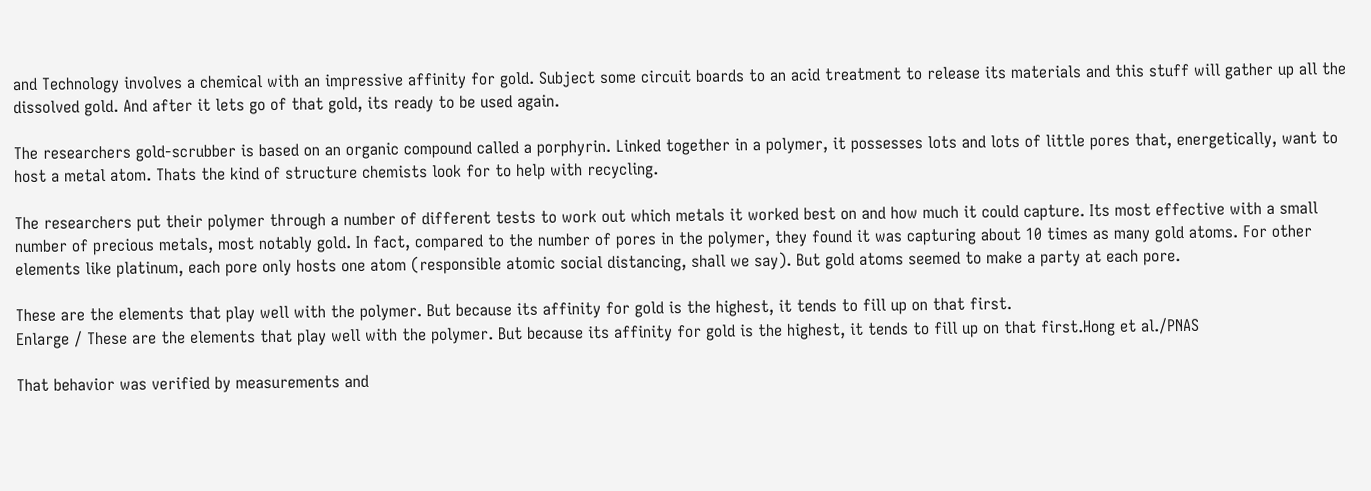and Technology involves a chemical with an impressive affinity for gold. Subject some circuit boards to an acid treatment to release its materials and this stuff will gather up all the dissolved gold. And after it lets go of that gold, its ready to be used again.

The researchers gold-scrubber is based on an organic compound called a porphyrin. Linked together in a polymer, it possesses lots and lots of little pores that, energetically, want to host a metal atom. Thats the kind of structure chemists look for to help with recycling.

The researchers put their polymer through a number of different tests to work out which metals it worked best on and how much it could capture. Its most effective with a small number of precious metals, most notably gold. In fact, compared to the number of pores in the polymer, they found it was capturing about 10 times as many gold atoms. For other elements like platinum, each pore only hosts one atom (responsible atomic social distancing, shall we say). But gold atoms seemed to make a party at each pore.

These are the elements that play well with the polymer. But because its affinity for gold is the highest, it tends to fill up on that first.
Enlarge / These are the elements that play well with the polymer. But because its affinity for gold is the highest, it tends to fill up on that first.Hong et al./PNAS

That behavior was verified by measurements and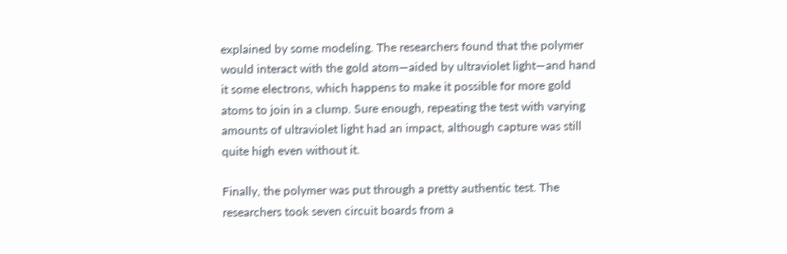explained by some modeling. The researchers found that the polymer would interact with the gold atom—aided by ultraviolet light—and hand it some electrons, which happens to make it possible for more gold atoms to join in a clump. Sure enough, repeating the test with varying amounts of ultraviolet light had an impact, although capture was still quite high even without it.

Finally, the polymer was put through a pretty authentic test. The researchers took seven circuit boards from a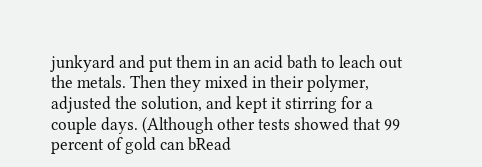junkyard and put them in an acid bath to leach out the metals. Then they mixed in their polymer, adjusted the solution, and kept it stirring for a couple days. (Although other tests showed that 99 percent of gold can bRead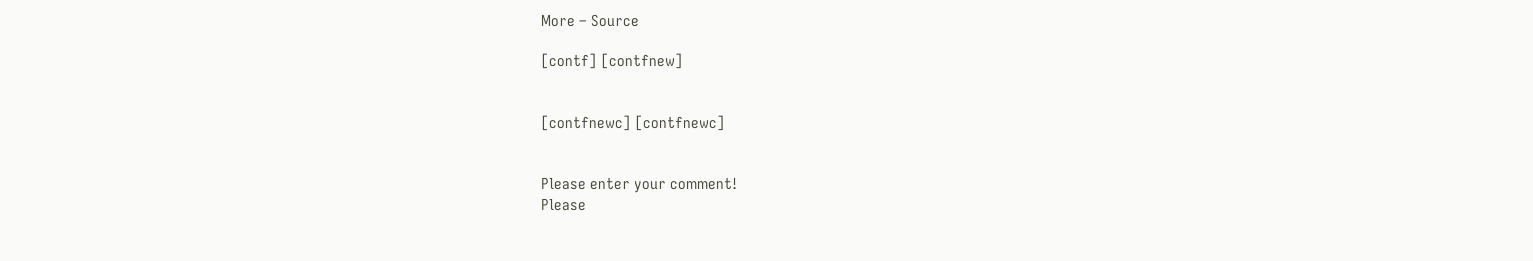More – Source

[contf] [contfnew]


[contfnewc] [contfnewc]


Please enter your comment!
Please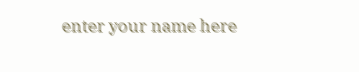enter your name here